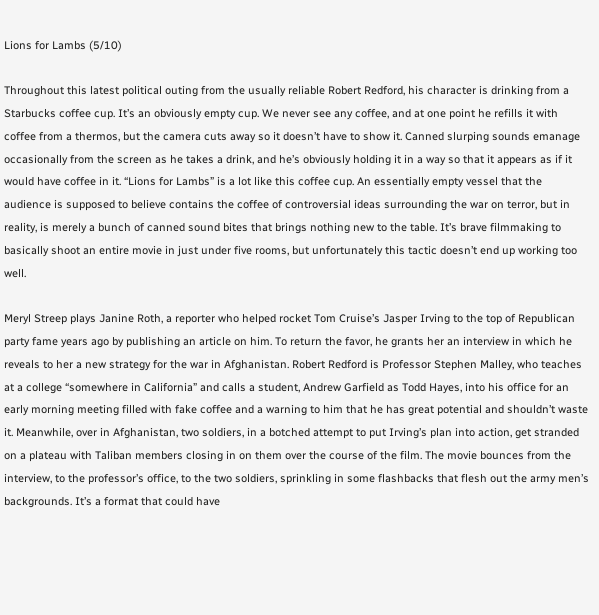Lions for Lambs (5/10)

Throughout this latest political outing from the usually reliable Robert Redford, his character is drinking from a Starbucks coffee cup. It’s an obviously empty cup. We never see any coffee, and at one point he refills it with coffee from a thermos, but the camera cuts away so it doesn’t have to show it. Canned slurping sounds emanage occasionally from the screen as he takes a drink, and he’s obviously holding it in a way so that it appears as if it would have coffee in it. “Lions for Lambs” is a lot like this coffee cup. An essentially empty vessel that the audience is supposed to believe contains the coffee of controversial ideas surrounding the war on terror, but in reality, is merely a bunch of canned sound bites that brings nothing new to the table. It’s brave filmmaking to basically shoot an entire movie in just under five rooms, but unfortunately this tactic doesn’t end up working too well.

Meryl Streep plays Janine Roth, a reporter who helped rocket Tom Cruise’s Jasper Irving to the top of Republican party fame years ago by publishing an article on him. To return the favor, he grants her an interview in which he reveals to her a new strategy for the war in Afghanistan. Robert Redford is Professor Stephen Malley, who teaches at a college “somewhere in California” and calls a student, Andrew Garfield as Todd Hayes, into his office for an early morning meeting filled with fake coffee and a warning to him that he has great potential and shouldn’t waste it. Meanwhile, over in Afghanistan, two soldiers, in a botched attempt to put Irving’s plan into action, get stranded on a plateau with Taliban members closing in on them over the course of the film. The movie bounces from the interview, to the professor’s office, to the two soldiers, sprinkling in some flashbacks that flesh out the army men’s backgrounds. It’s a format that could have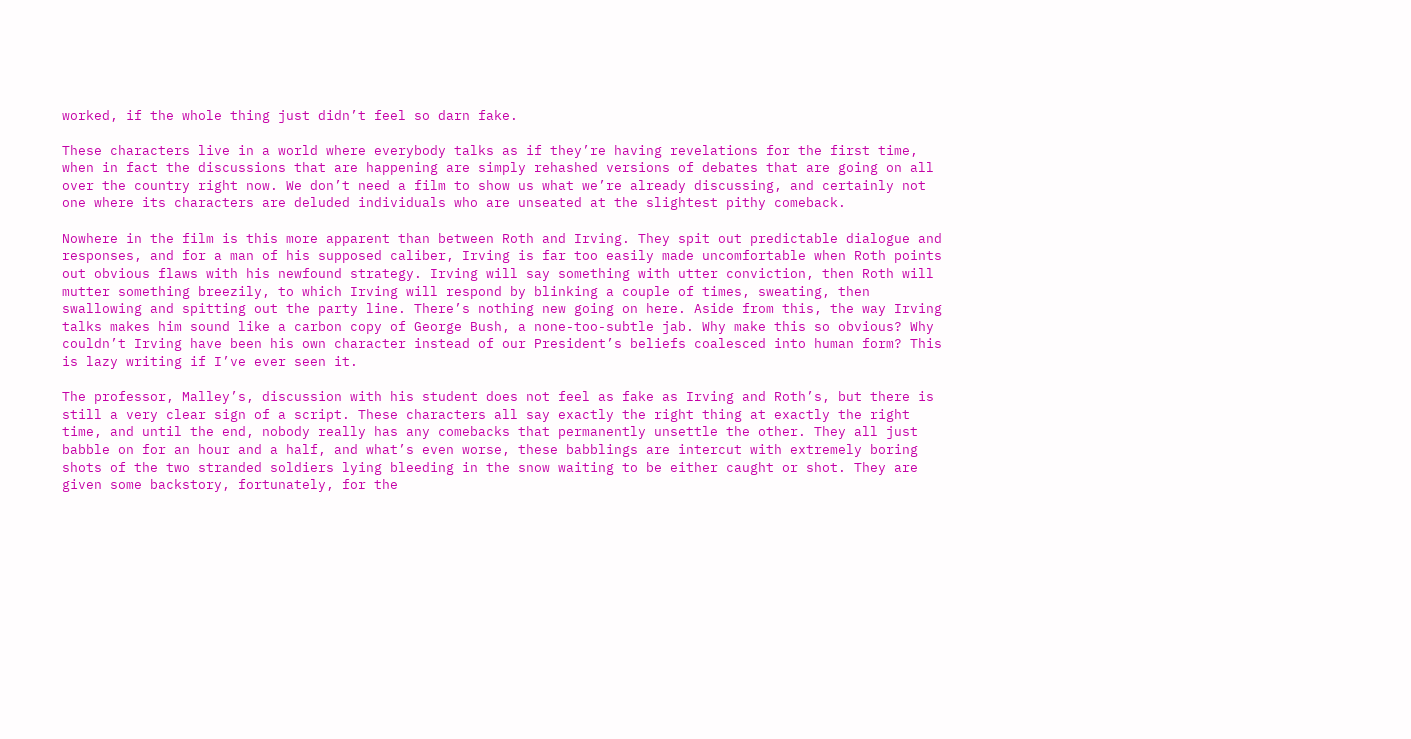worked, if the whole thing just didn’t feel so darn fake.

These characters live in a world where everybody talks as if they’re having revelations for the first time, when in fact the discussions that are happening are simply rehashed versions of debates that are going on all over the country right now. We don’t need a film to show us what we’re already discussing, and certainly not one where its characters are deluded individuals who are unseated at the slightest pithy comeback.

Nowhere in the film is this more apparent than between Roth and Irving. They spit out predictable dialogue and responses, and for a man of his supposed caliber, Irving is far too easily made uncomfortable when Roth points out obvious flaws with his newfound strategy. Irving will say something with utter conviction, then Roth will mutter something breezily, to which Irving will respond by blinking a couple of times, sweating, then swallowing and spitting out the party line. There’s nothing new going on here. Aside from this, the way Irving talks makes him sound like a carbon copy of George Bush, a none-too-subtle jab. Why make this so obvious? Why couldn’t Irving have been his own character instead of our President’s beliefs coalesced into human form? This is lazy writing if I’ve ever seen it.

The professor, Malley’s, discussion with his student does not feel as fake as Irving and Roth’s, but there is still a very clear sign of a script. These characters all say exactly the right thing at exactly the right time, and until the end, nobody really has any comebacks that permanently unsettle the other. They all just babble on for an hour and a half, and what’s even worse, these babblings are intercut with extremely boring shots of the two stranded soldiers lying bleeding in the snow waiting to be either caught or shot. They are given some backstory, fortunately, for the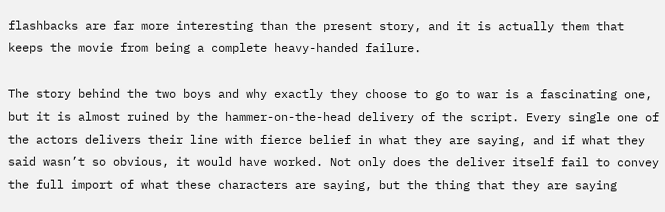flashbacks are far more interesting than the present story, and it is actually them that keeps the movie from being a complete heavy-handed failure.

The story behind the two boys and why exactly they choose to go to war is a fascinating one, but it is almost ruined by the hammer-on-the-head delivery of the script. Every single one of the actors delivers their line with fierce belief in what they are saying, and if what they said wasn’t so obvious, it would have worked. Not only does the deliver itself fail to convey the full import of what these characters are saying, but the thing that they are saying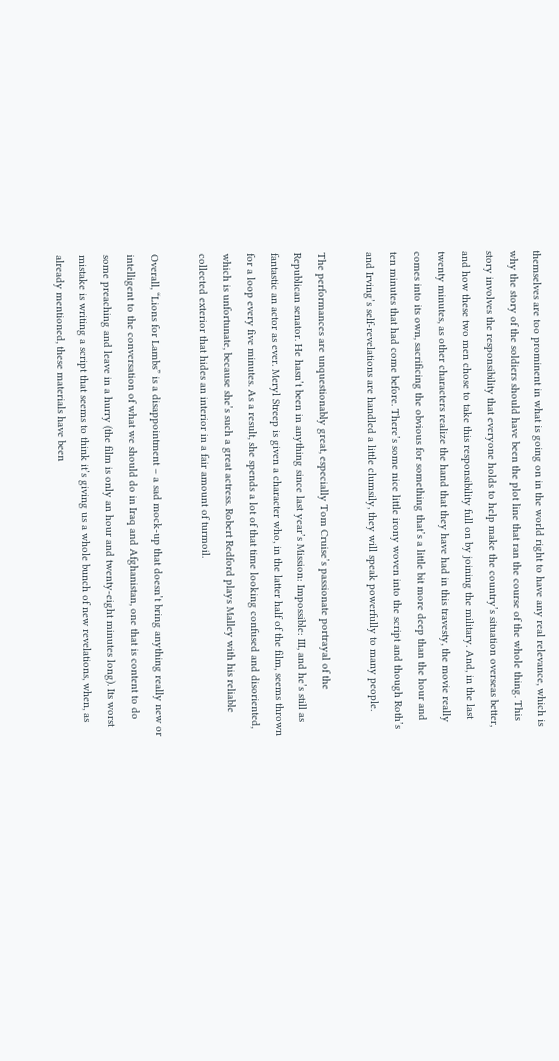themselves are too prominent in what is going on in the world right to have any real relevance, which is why the story of the soldiers should have been the plot line that ran the course of the whole thing. This story involves the responsibility that everyone holds to help make the country’s situation overseas better, and how these two men chose to take this responsibility full on by joining the military. And, in the last twenty minutes, as other characters realize the hand that they have had in this travesty, the movie really comes into its own, sacrificing the obvious for something that’s a little bit more deep than the hour and ten minutes that had come before. There’s some nice little irony woven into the script and though Roth’s and Irving’s self-revelations are handled a little clumsily, they will speak powerfully to many people.

The performances are unquestionably great, especially Tom Cruise’s passionate portrayal of the Republican senator. He hasn’t been in anything since last year’s Mission: Impossible: III, and he’s still as fantastic an actor as ever. Meryl Streep is given a character who, in the latter half of the film, seems thrown for a loop every five minutes. As a result, she spends a lot of that time looking confused and disoriented, which is unfortunate, because she’s such a great actress. Robert Redford plays Malley with his reliable collected exterior that hides an interior in a fair amount of turmoil.

Overall, “Lions for Lambs” is a disappointment – a sad mock-up that doesn’t bring anything really new or intelligent to the conversation of what we should do in Iraq and Afghanistan, one that is content to do some preaching and leave in a hurry (the film is only an hour and twenty-eight minutes long). Its worst mistake is writing a script that seems to think it’s giving us a whole bunch of new revelations, when, as already mentioned, these materials have been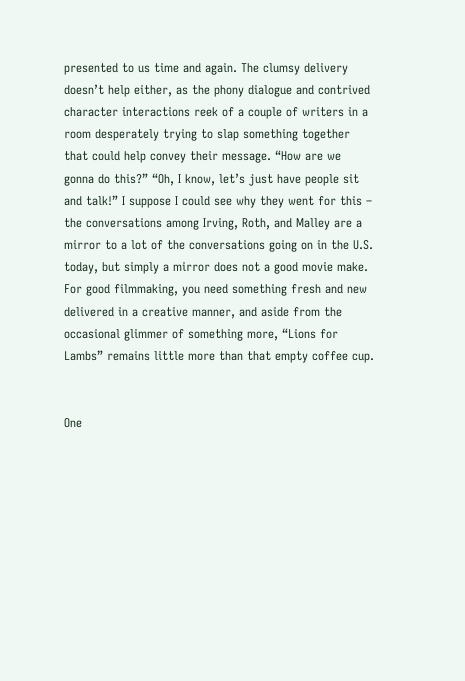presented to us time and again. The clumsy delivery doesn’t help either, as the phony dialogue and contrived character interactions reek of a couple of writers in a room desperately trying to slap something together that could help convey their message. “How are we gonna do this?” “Oh, I know, let’s just have people sit and talk!” I suppose I could see why they went for this – the conversations among Irving, Roth, and Malley are a mirror to a lot of the conversations going on in the U.S. today, but simply a mirror does not a good movie make. For good filmmaking, you need something fresh and new delivered in a creative manner, and aside from the occasional glimmer of something more, “Lions for Lambs” remains little more than that empty coffee cup.


One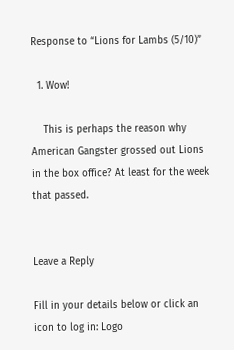Response to “Lions for Lambs (5/10)”

  1. Wow!

    This is perhaps the reason why American Gangster grossed out Lions in the box office? At least for the week that passed.


Leave a Reply

Fill in your details below or click an icon to log in: Logo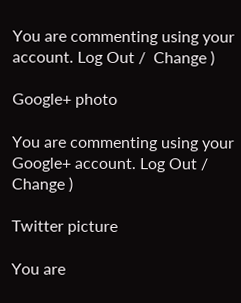You are commenting using your account. Log Out /  Change )

Google+ photo

You are commenting using your Google+ account. Log Out /  Change )

Twitter picture

You are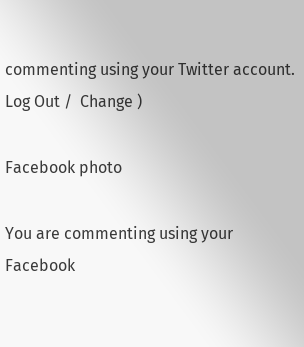commenting using your Twitter account. Log Out /  Change )

Facebook photo

You are commenting using your Facebook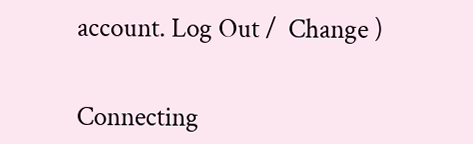account. Log Out /  Change )


Connecting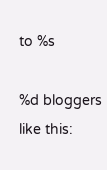to %s

%d bloggers like this: